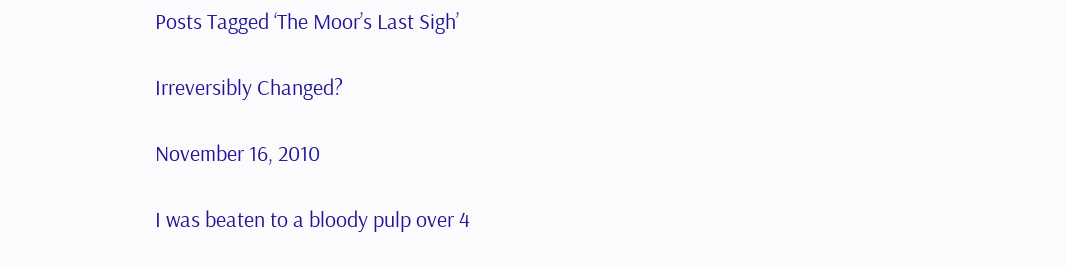Posts Tagged ‘The Moor’s Last Sigh’

Irreversibly Changed?

November 16, 2010

I was beaten to a bloody pulp over 4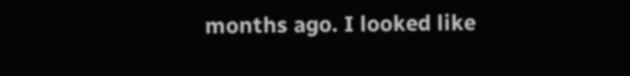months ago. I looked like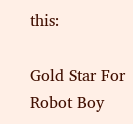this:

Gold Star For Robot Boy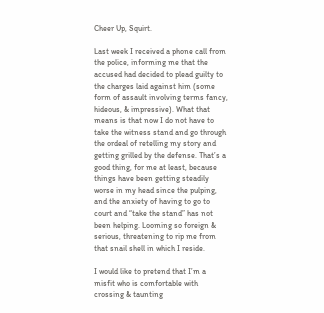Cheer Up, Squirt.

Last week I received a phone call from the police, informing me that the accused had decided to plead guilty to the charges laid against him (some form of assault involving terms fancy, hideous, & impressive). What that means is that now I do not have to take the witness stand and go through the ordeal of retelling my story and getting grilled by the defense. That’s a good thing, for me at least, because things have been getting steadily worse in my head since the pulping, and the anxiety of having to go to court and “take the stand” has not been helping. Looming so foreign & serious, threatening to rip me from that snail shell in which I reside.

I would like to pretend that I’m a misfit who is comfortable with crossing & taunting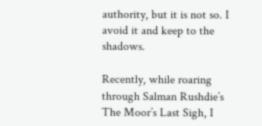authority, but it is not so. I avoid it and keep to the shadows.

Recently, while roaring through Salman Rushdie’s The Moor’s Last Sigh, I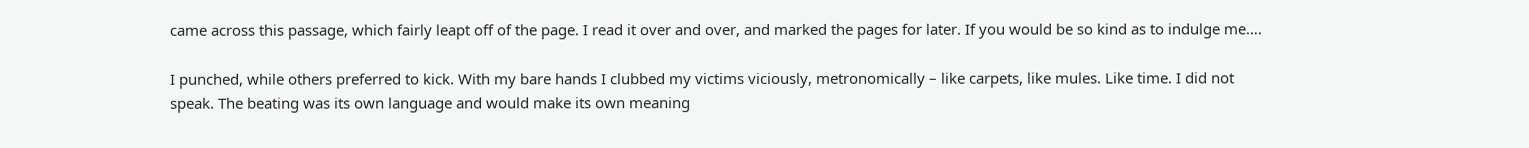came across this passage, which fairly leapt off of the page. I read it over and over, and marked the pages for later. If you would be so kind as to indulge me….

I punched, while others preferred to kick. With my bare hands I clubbed my victims viciously, metronomically – like carpets, like mules. Like time. I did not speak. The beating was its own language and would make its own meaning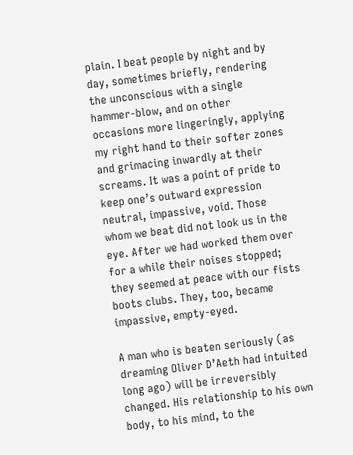plain. I beat people by night and by day, sometimes briefly, rendering the unconscious with a single hammer-blow, and on other occasions more lingeringly, applying my right hand to their softer zones and grimacing inwardly at their screams. It was a point of pride to keep one’s outward expression neutral, impassive, void. Those whom we beat did not look us in the eye. After we had worked them over for a while their noises stopped; they seemed at peace with our fists boots clubs. They, too, became impassive, empty-eyed.

A man who is beaten seriously (as dreaming Oliver D’Aeth had intuited long ago) will be irreversibly changed. His relationship to his own body, to his mind, to the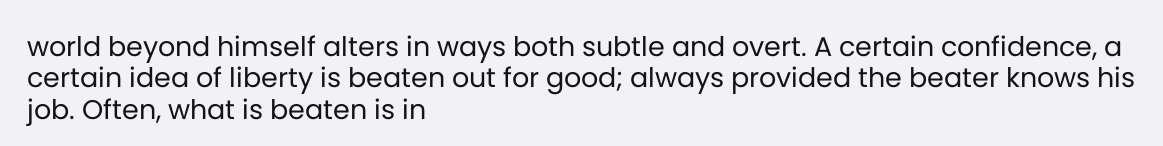world beyond himself alters in ways both subtle and overt. A certain confidence, a certain idea of liberty is beaten out for good; always provided the beater knows his job. Often, what is beaten is in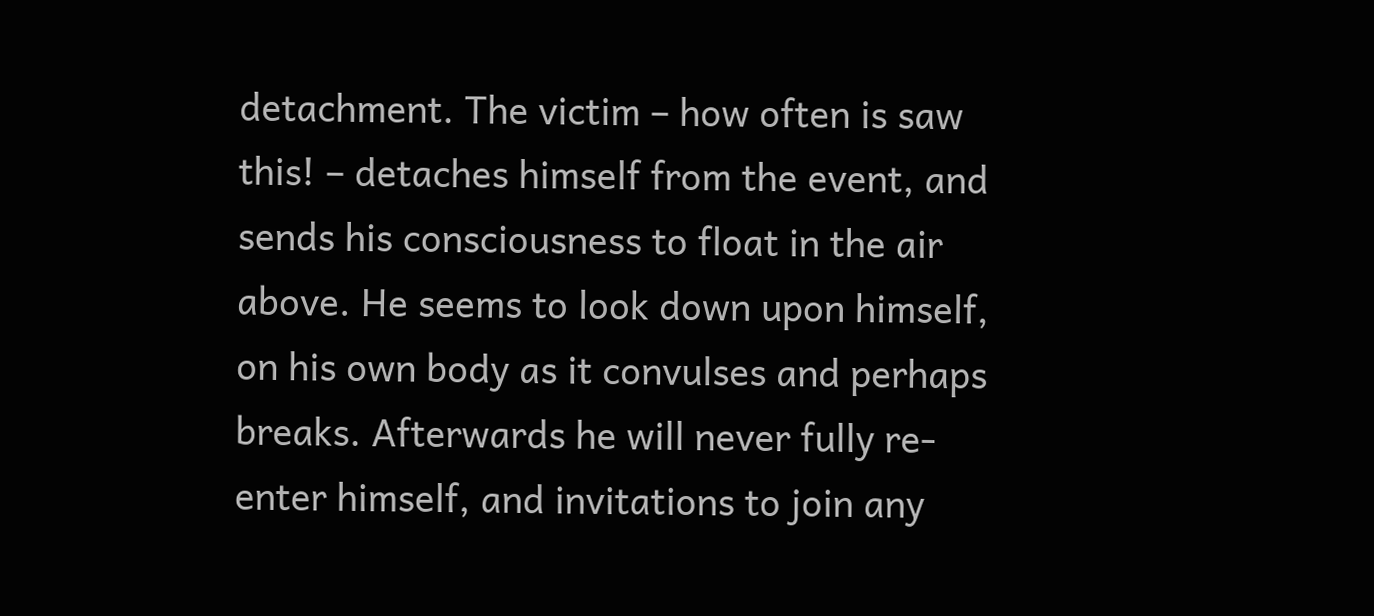detachment. The victim – how often is saw this! – detaches himself from the event, and sends his consciousness to float in the air above. He seems to look down upon himself, on his own body as it convulses and perhaps breaks. Afterwards he will never fully re-enter himself, and invitations to join any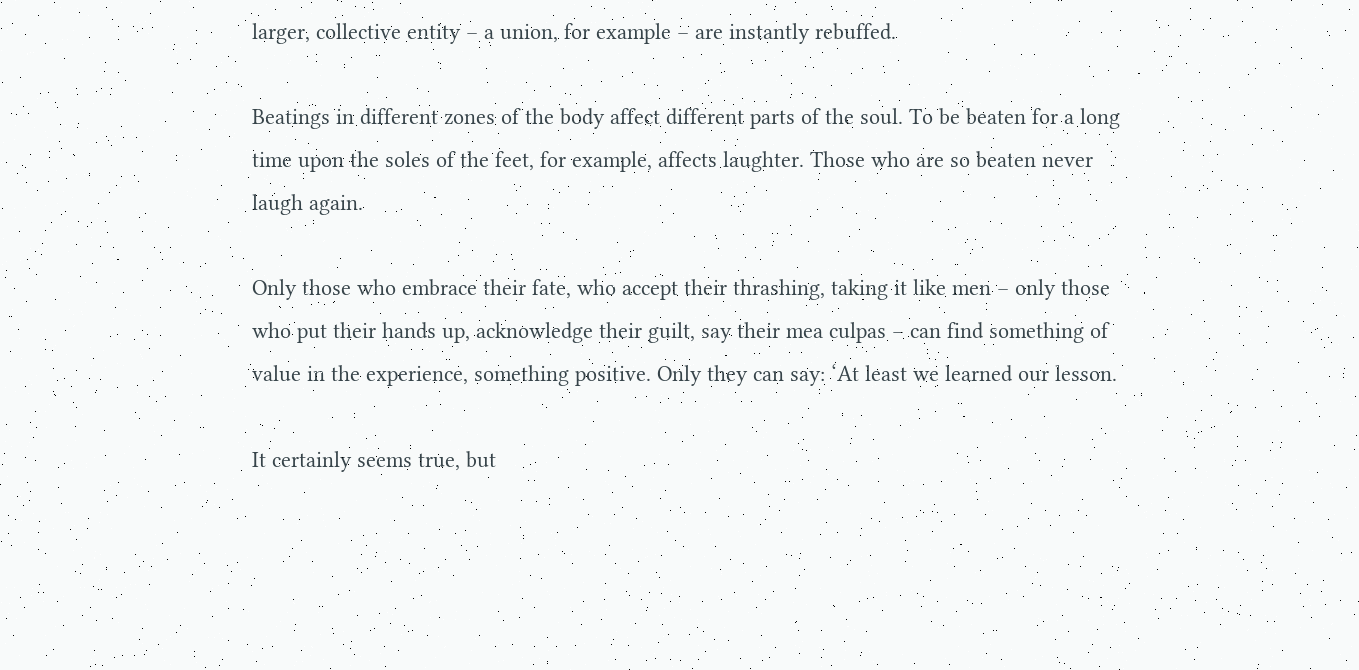larger, collective entity – a union, for example – are instantly rebuffed.

Beatings in different zones of the body affect different parts of the soul. To be beaten for a long time upon the soles of the feet, for example, affects laughter. Those who are so beaten never laugh again.

Only those who embrace their fate, who accept their thrashing, taking it like men – only those who put their hands up, acknowledge their guilt, say their mea culpas – can find something of value in the experience, something positive. Only they can say: ‘At least we learned our lesson.

It certainly seems true, but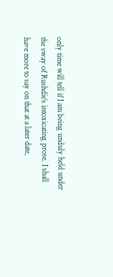only time will tell if I am being unduly held under the sway of Rushdie’s intoxicating prose. I shall have more to say on that at a later date,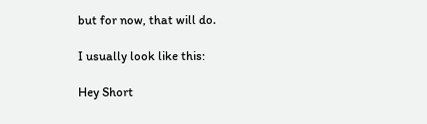but for now, that will do.

I usually look like this:

Hey Short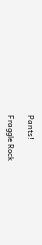Pants!

Fraggle Rock